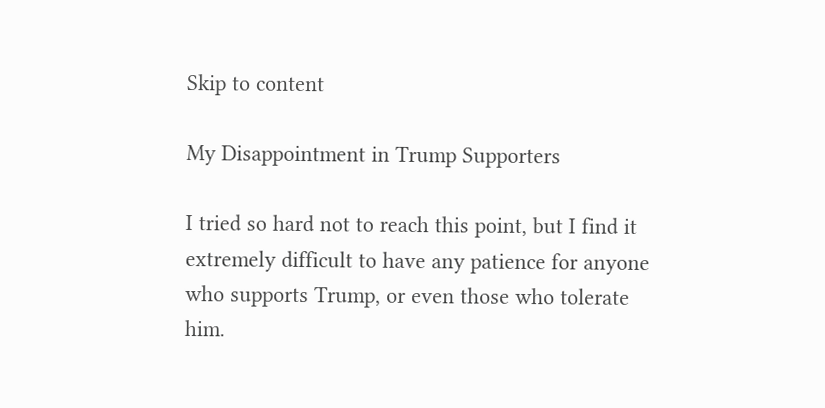Skip to content

My Disappointment in Trump Supporters

I tried so hard not to reach this point, but I find it extremely difficult to have any patience for anyone who supports Trump, or even those who tolerate him.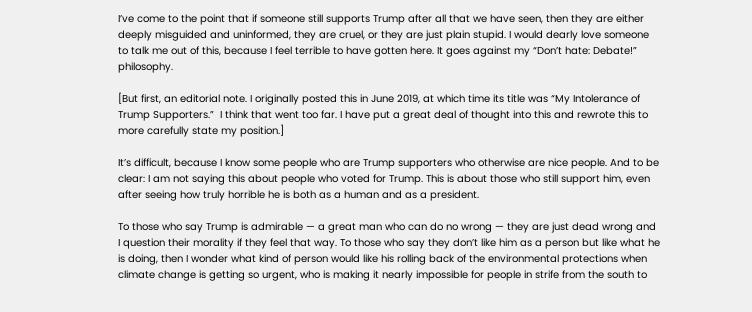I’ve come to the point that if someone still supports Trump after all that we have seen, then they are either deeply misguided and uninformed, they are cruel, or they are just plain stupid. I would dearly love someone to talk me out of this, because I feel terrible to have gotten here. It goes against my “Don’t hate: Debate!” philosophy.

[But first, an editorial note. I originally posted this in June 2019, at which time its title was “My Intolerance of Trump Supporters.”  I think that went too far. I have put a great deal of thought into this and rewrote this to more carefully state my position.]

It’s difficult, because I know some people who are Trump supporters who otherwise are nice people. And to be clear: I am not saying this about people who voted for Trump. This is about those who still support him, even after seeing how truly horrible he is both as a human and as a president.

To those who say Trump is admirable — a great man who can do no wrong — they are just dead wrong and I question their morality if they feel that way. To those who say they don’t like him as a person but like what he is doing, then I wonder what kind of person would like his rolling back of the environmental protections when climate change is getting so urgent, who is making it nearly impossible for people in strife from the south to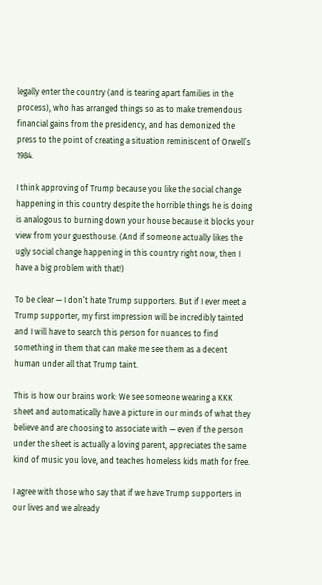legally enter the country (and is tearing apart families in the process), who has arranged things so as to make tremendous financial gains from the presidency, and has demonized the press to the point of creating a situation reminiscent of Orwell’s 1984.

I think approving of Trump because you like the social change happening in this country despite the horrible things he is doing is analogous to burning down your house because it blocks your view from your guesthouse. (And if someone actually likes the ugly social change happening in this country right now, then I have a big problem with that!)

To be clear — I don’t hate Trump supporters. But if I ever meet a Trump supporter, my first impression will be incredibly tainted and I will have to search this person for nuances to find something in them that can make me see them as a decent human under all that Trump taint.

This is how our brains work: We see someone wearing a KKK sheet and automatically have a picture in our minds of what they believe and are choosing to associate with — even if the person under the sheet is actually a loving parent, appreciates the same kind of music you love, and teaches homeless kids math for free.

I agree with those who say that if we have Trump supporters in our lives and we already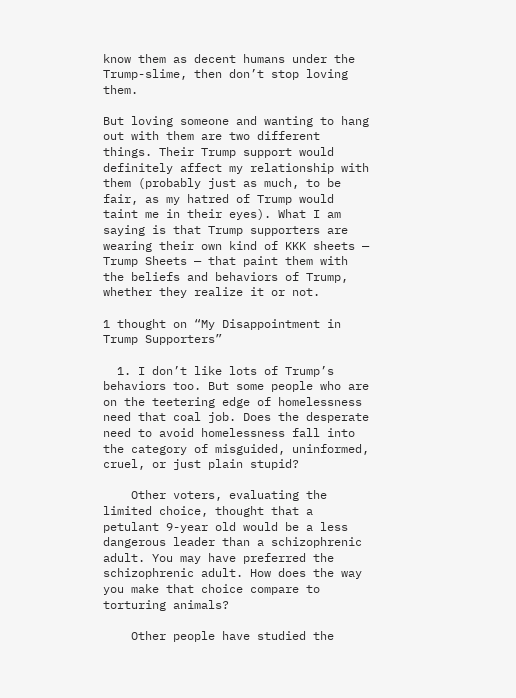know them as decent humans under the Trump-slime, then don’t stop loving them.

But loving someone and wanting to hang out with them are two different things. Their Trump support would definitely affect my relationship with them (probably just as much, to be fair, as my hatred of Trump would taint me in their eyes). What I am saying is that Trump supporters are wearing their own kind of KKK sheets — Trump Sheets — that paint them with the beliefs and behaviors of Trump, whether they realize it or not.

1 thought on “My Disappointment in Trump Supporters”

  1. I don’t like lots of Trump’s behaviors too. But some people who are on the teetering edge of homelessness need that coal job. Does the desperate need to avoid homelessness fall into the category of misguided, uninformed, cruel, or just plain stupid?

    Other voters, evaluating the limited choice, thought that a petulant 9-year old would be a less dangerous leader than a schizophrenic adult. You may have preferred the schizophrenic adult. How does the way you make that choice compare to torturing animals?

    Other people have studied the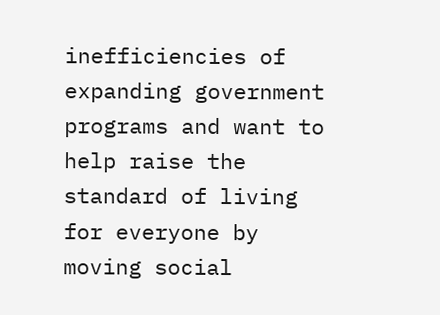inefficiencies of expanding government programs and want to help raise the standard of living for everyone by moving social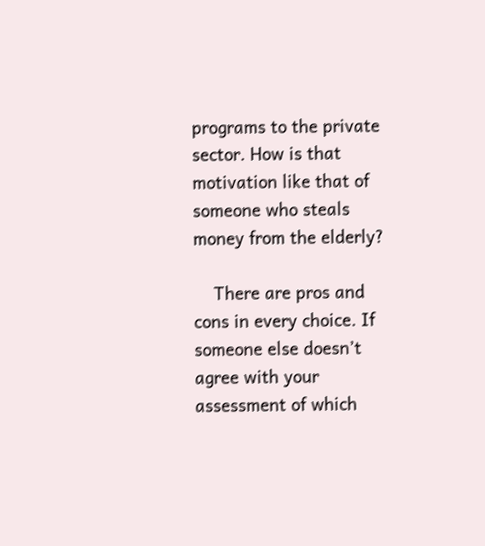programs to the private sector. How is that motivation like that of someone who steals money from the elderly?

    There are pros and cons in every choice. If someone else doesn’t agree with your assessment of which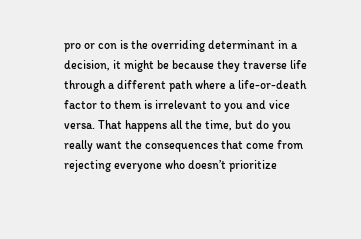pro or con is the overriding determinant in a decision, it might be because they traverse life through a different path where a life-or-death factor to them is irrelevant to you and vice versa. That happens all the time, but do you really want the consequences that come from rejecting everyone who doesn’t prioritize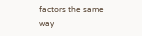factors the same way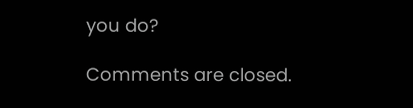you do?

Comments are closed.